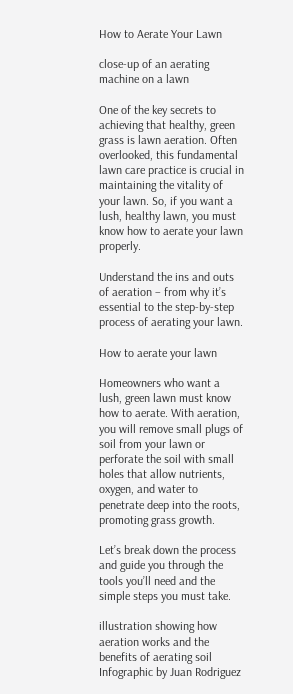How to Aerate Your Lawn

close-up of an aerating machine on a lawn

One of the key secrets to achieving that healthy, green grass is lawn aeration. Often overlooked, this fundamental lawn care practice is crucial in maintaining the vitality of your lawn. So, if you want a lush, healthy lawn, you must know how to aerate your lawn properly.

Understand the ins and outs of aeration – from why it’s essential to the step-by-step process of aerating your lawn.

How to aerate your lawn

Homeowners who want a lush, green lawn must know how to aerate. With aeration, you will remove small plugs of soil from your lawn or perforate the soil with small holes that allow nutrients, oxygen, and water to penetrate deep into the roots, promoting grass growth.

Let’s break down the process and guide you through the tools you’ll need and the simple steps you must take.

illustration showing how aeration works and the benefits of aerating soil
Infographic by Juan Rodriguez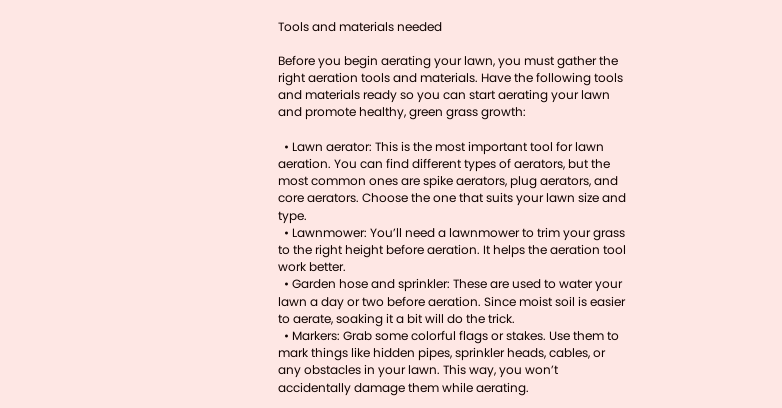Tools and materials needed

Before you begin aerating your lawn, you must gather the right aeration tools and materials. Have the following tools and materials ready so you can start aerating your lawn and promote healthy, green grass growth:

  • Lawn aerator: This is the most important tool for lawn aeration. You can find different types of aerators, but the most common ones are spike aerators, plug aerators, and core aerators. Choose the one that suits your lawn size and type.
  • Lawnmower: You’ll need a lawnmower to trim your grass to the right height before aeration. It helps the aeration tool work better.
  • Garden hose and sprinkler: These are used to water your lawn a day or two before aeration. Since moist soil is easier to aerate, soaking it a bit will do the trick.
  • Markers: Grab some colorful flags or stakes. Use them to mark things like hidden pipes, sprinkler heads, cables, or any obstacles in your lawn. This way, you won’t accidentally damage them while aerating.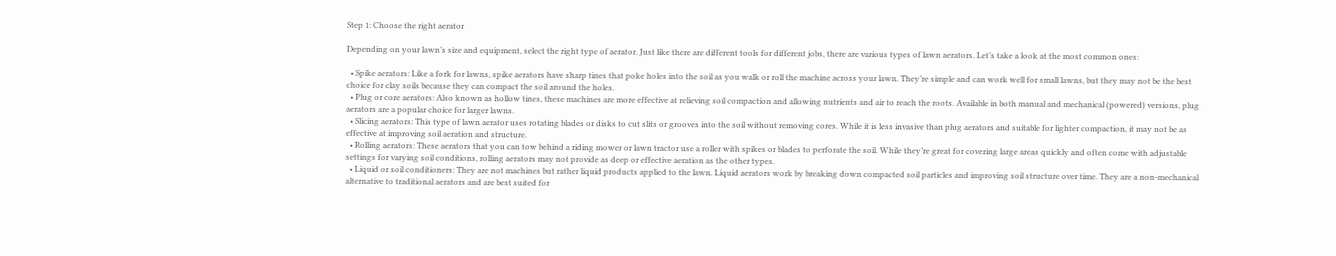Step 1: Choose the right aerator

Depending on your lawn’s size and equipment, select the right type of aerator. Just like there are different tools for different jobs, there are various types of lawn aerators. Let’s take a look at the most common ones:

  • Spike aerators: Like a fork for lawns, spike aerators have sharp tines that poke holes into the soil as you walk or roll the machine across your lawn. They’re simple and can work well for small lawns, but they may not be the best choice for clay soils because they can compact the soil around the holes.
  • Plug or core aerators: Also known as hollow tines, these machines are more effective at relieving soil compaction and allowing nutrients and air to reach the roots. Available in both manual and mechanical (powered) versions, plug aerators are a popular choice for larger lawns.
  • Slicing aerators: This type of lawn aerator uses rotating blades or disks to cut slits or grooves into the soil without removing cores. While it is less invasive than plug aerators and suitable for lighter compaction, it may not be as effective at improving soil aeration and structure.
  • Rolling aerators: These aerators that you can tow behind a riding mower or lawn tractor use a roller with spikes or blades to perforate the soil. While they’re great for covering large areas quickly and often come with adjustable settings for varying soil conditions, rolling aerators may not provide as deep or effective aeration as the other types.
  • Liquid or soil conditioners: They are not machines but rather liquid products applied to the lawn. Liquid aerators work by breaking down compacted soil particles and improving soil structure over time. They are a non-mechanical alternative to traditional aerators and are best suited for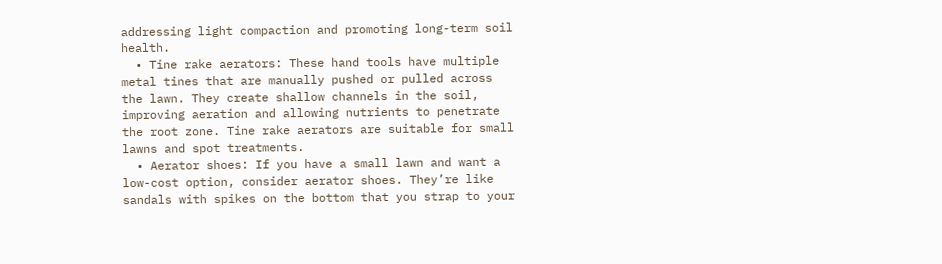addressing light compaction and promoting long-term soil health.
  • Tine rake aerators: These hand tools have multiple metal tines that are manually pushed or pulled across the lawn. They create shallow channels in the soil, improving aeration and allowing nutrients to penetrate the root zone. Tine rake aerators are suitable for small lawns and spot treatments.
  • Aerator shoes: If you have a small lawn and want a low-cost option, consider aerator shoes. They’re like sandals with spikes on the bottom that you strap to your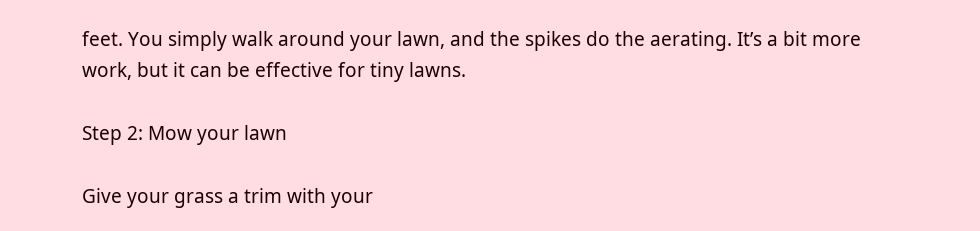feet. You simply walk around your lawn, and the spikes do the aerating. It’s a bit more work, but it can be effective for tiny lawns.

Step 2: Mow your lawn

Give your grass a trim with your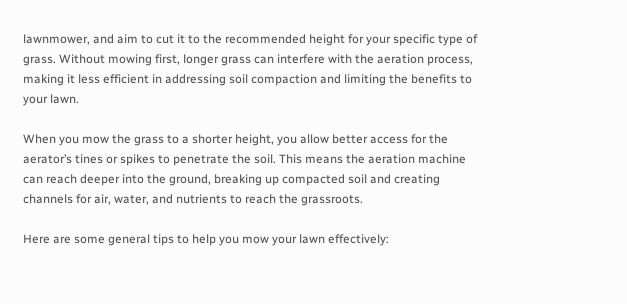lawnmower, and aim to cut it to the recommended height for your specific type of grass. Without mowing first, longer grass can interfere with the aeration process, making it less efficient in addressing soil compaction and limiting the benefits to your lawn.

When you mow the grass to a shorter height, you allow better access for the aerator’s tines or spikes to penetrate the soil. This means the aeration machine can reach deeper into the ground, breaking up compacted soil and creating channels for air, water, and nutrients to reach the grassroots.

Here are some general tips to help you mow your lawn effectively: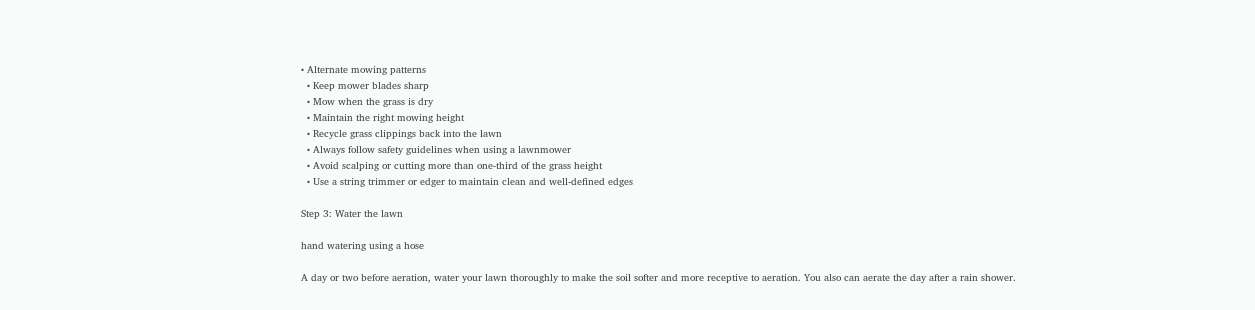• Alternate mowing patterns
  • Keep mower blades sharp
  • Mow when the grass is dry
  • Maintain the right mowing height
  • Recycle grass clippings back into the lawn
  • Always follow safety guidelines when using a lawnmower
  • Avoid scalping or cutting more than one-third of the grass height
  • Use a string trimmer or edger to maintain clean and well-defined edges

Step 3: Water the lawn

hand watering using a hose

A day or two before aeration, water your lawn thoroughly to make the soil softer and more receptive to aeration. You also can aerate the day after a rain shower.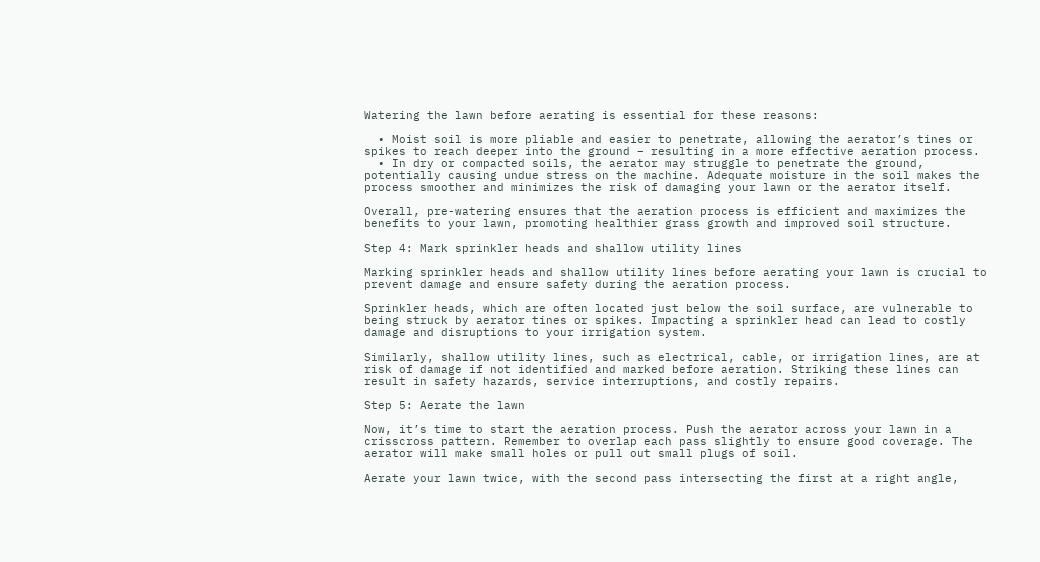Watering the lawn before aerating is essential for these reasons:

  • Moist soil is more pliable and easier to penetrate, allowing the aerator’s tines or spikes to reach deeper into the ground – resulting in a more effective aeration process.
  • In dry or compacted soils, the aerator may struggle to penetrate the ground, potentially causing undue stress on the machine. Adequate moisture in the soil makes the process smoother and minimizes the risk of damaging your lawn or the aerator itself.

Overall, pre-watering ensures that the aeration process is efficient and maximizes the benefits to your lawn, promoting healthier grass growth and improved soil structure.

Step 4: Mark sprinkler heads and shallow utility lines

Marking sprinkler heads and shallow utility lines before aerating your lawn is crucial to prevent damage and ensure safety during the aeration process.

Sprinkler heads, which are often located just below the soil surface, are vulnerable to being struck by aerator tines or spikes. Impacting a sprinkler head can lead to costly damage and disruptions to your irrigation system.

Similarly, shallow utility lines, such as electrical, cable, or irrigation lines, are at risk of damage if not identified and marked before aeration. Striking these lines can result in safety hazards, service interruptions, and costly repairs.

Step 5: Aerate the lawn

Now, it’s time to start the aeration process. Push the aerator across your lawn in a crisscross pattern. Remember to overlap each pass slightly to ensure good coverage. The aerator will make small holes or pull out small plugs of soil.

Aerate your lawn twice, with the second pass intersecting the first at a right angle,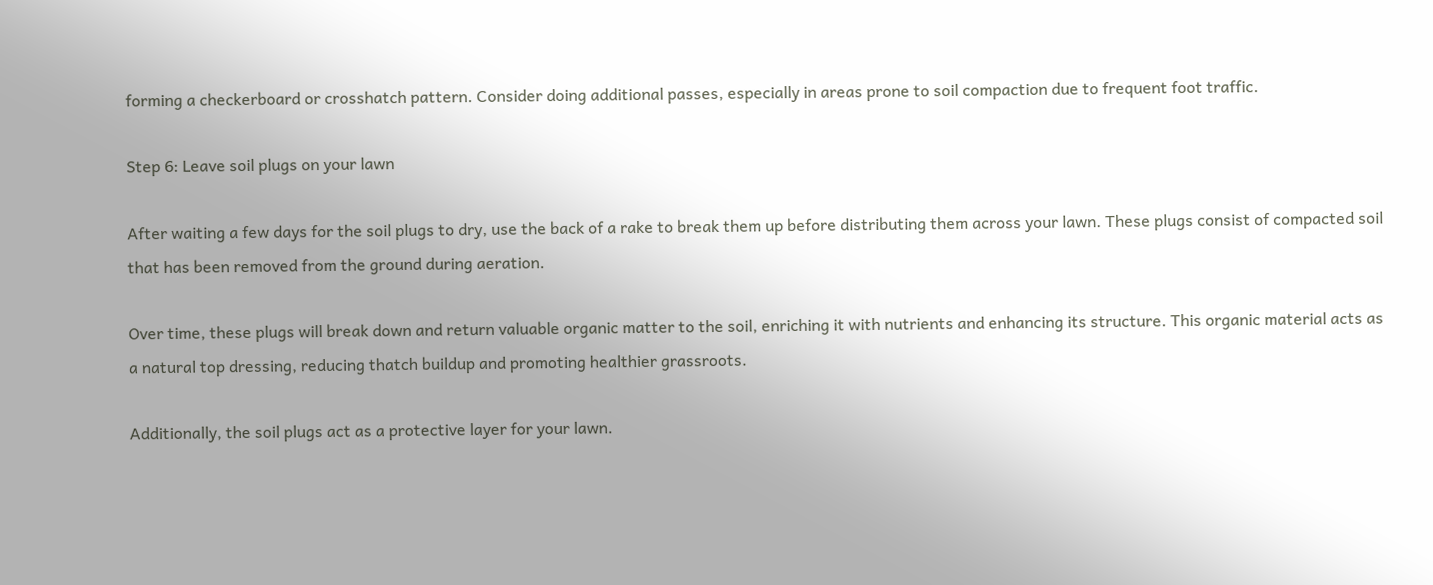forming a checkerboard or crosshatch pattern. Consider doing additional passes, especially in areas prone to soil compaction due to frequent foot traffic.

Step 6: Leave soil plugs on your lawn

After waiting a few days for the soil plugs to dry, use the back of a rake to break them up before distributing them across your lawn. These plugs consist of compacted soil that has been removed from the ground during aeration.

Over time, these plugs will break down and return valuable organic matter to the soil, enriching it with nutrients and enhancing its structure. This organic material acts as a natural top dressing, reducing thatch buildup and promoting healthier grassroots.

Additionally, the soil plugs act as a protective layer for your lawn.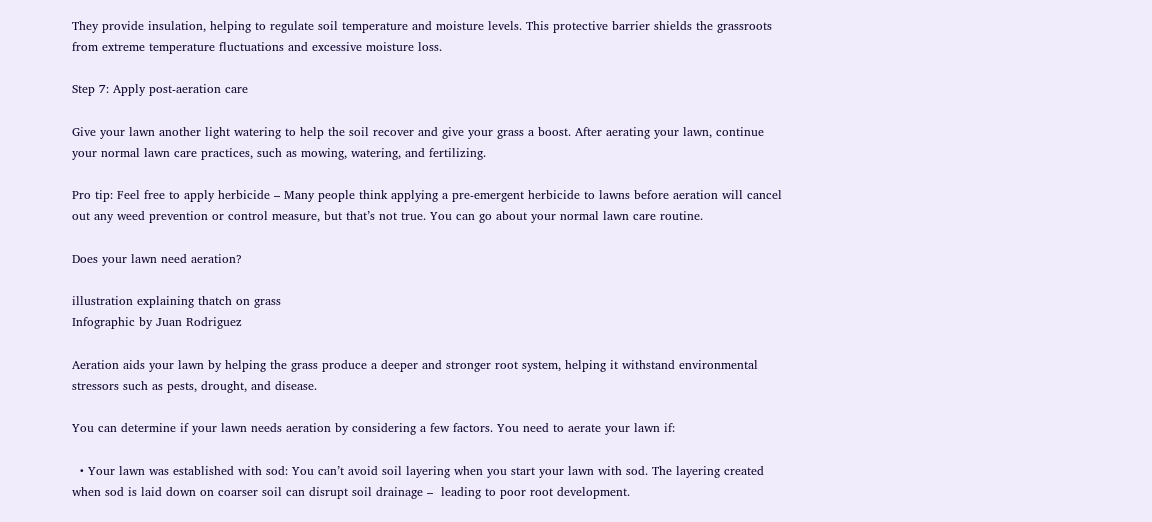They provide insulation, helping to regulate soil temperature and moisture levels. This protective barrier shields the grassroots from extreme temperature fluctuations and excessive moisture loss.

Step 7: Apply post-aeration care

Give your lawn another light watering to help the soil recover and give your grass a boost. After aerating your lawn, continue your normal lawn care practices, such as mowing, watering, and fertilizing.

Pro tip: Feel free to apply herbicide – Many people think applying a pre-emergent herbicide to lawns before aeration will cancel out any weed prevention or control measure, but that’s not true. You can go about your normal lawn care routine.

Does your lawn need aeration?

illustration explaining thatch on grass
Infographic by Juan Rodriguez

Aeration aids your lawn by helping the grass produce a deeper and stronger root system, helping it withstand environmental stressors such as pests, drought, and disease.

You can determine if your lawn needs aeration by considering a few factors. You need to aerate your lawn if:

  • Your lawn was established with sod: You can’t avoid soil layering when you start your lawn with sod. The layering created when sod is laid down on coarser soil can disrupt soil drainage –  leading to poor root development.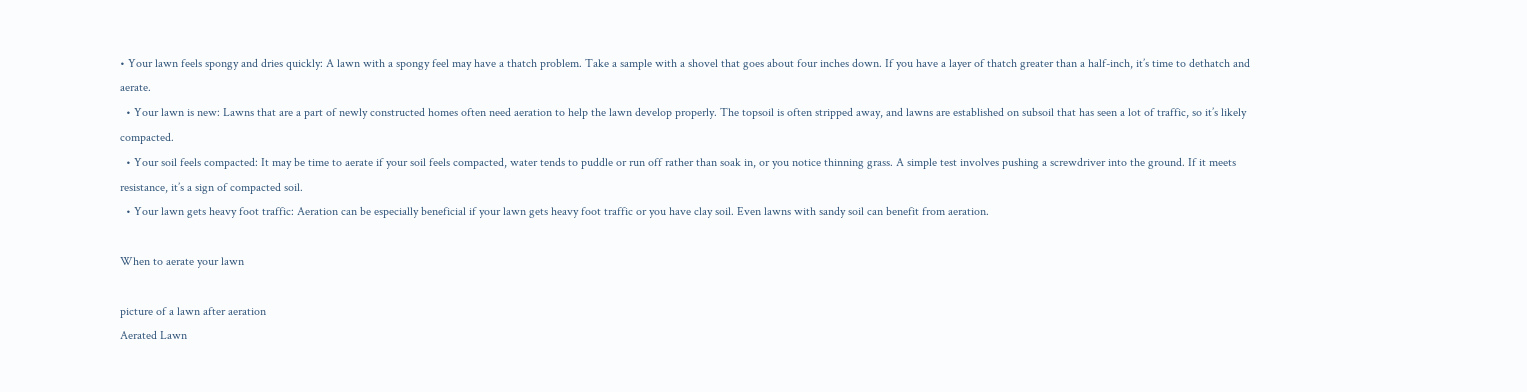• Your lawn feels spongy and dries quickly: A lawn with a spongy feel may have a thatch problem. Take a sample with a shovel that goes about four inches down. If you have a layer of thatch greater than a half-inch, it’s time to dethatch and aerate.
  • Your lawn is new: Lawns that are a part of newly constructed homes often need aeration to help the lawn develop properly. The topsoil is often stripped away, and lawns are established on subsoil that has seen a lot of traffic, so it’s likely compacted.
  • Your soil feels compacted: It may be time to aerate if your soil feels compacted, water tends to puddle or run off rather than soak in, or you notice thinning grass. A simple test involves pushing a screwdriver into the ground. If it meets resistance, it’s a sign of compacted soil.
  • Your lawn gets heavy foot traffic: Aeration can be especially beneficial if your lawn gets heavy foot traffic or you have clay soil. Even lawns with sandy soil can benefit from aeration.

When to aerate your lawn

picture of a lawn after aeration
Aerated Lawn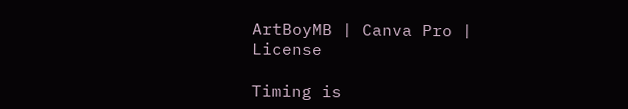ArtBoyMB | Canva Pro | License

Timing is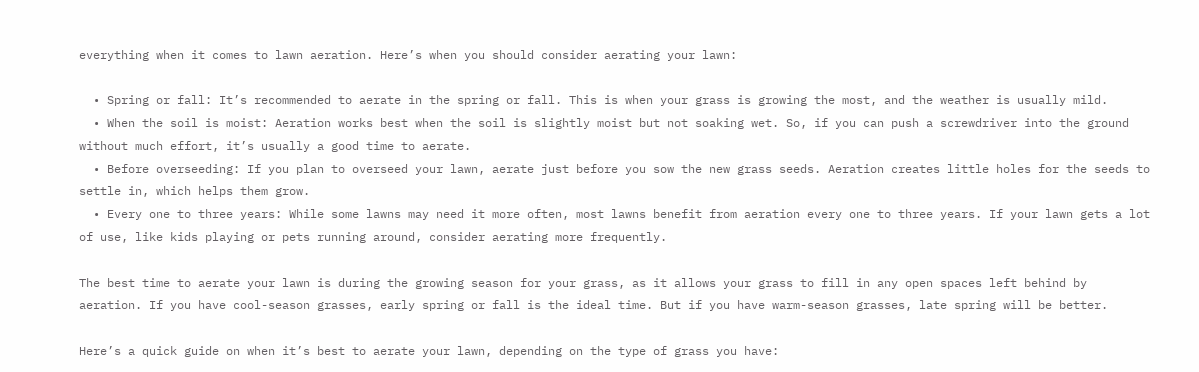everything when it comes to lawn aeration. Here’s when you should consider aerating your lawn:

  • Spring or fall: It’s recommended to aerate in the spring or fall. This is when your grass is growing the most, and the weather is usually mild.
  • When the soil is moist: Aeration works best when the soil is slightly moist but not soaking wet. So, if you can push a screwdriver into the ground without much effort, it’s usually a good time to aerate.
  • Before overseeding: If you plan to overseed your lawn, aerate just before you sow the new grass seeds. Aeration creates little holes for the seeds to settle in, which helps them grow.
  • Every one to three years: While some lawns may need it more often, most lawns benefit from aeration every one to three years. If your lawn gets a lot of use, like kids playing or pets running around, consider aerating more frequently.

The best time to aerate your lawn is during the growing season for your grass, as it allows your grass to fill in any open spaces left behind by aeration. If you have cool-season grasses, early spring or fall is the ideal time. But if you have warm-season grasses, late spring will be better.

Here’s a quick guide on when it’s best to aerate your lawn, depending on the type of grass you have: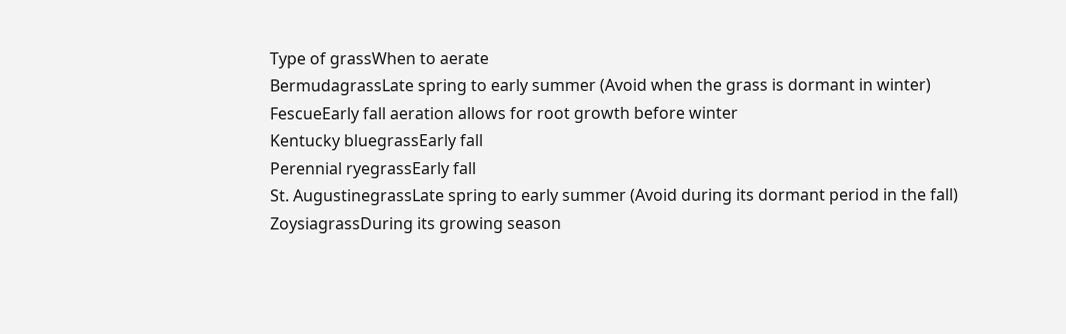Type of grassWhen to aerate
BermudagrassLate spring to early summer (Avoid when the grass is dormant in winter)
FescueEarly fall aeration allows for root growth before winter
Kentucky bluegrassEarly fall
Perennial ryegrassEarly fall
St. AugustinegrassLate spring to early summer (Avoid during its dormant period in the fall)
ZoysiagrassDuring its growing season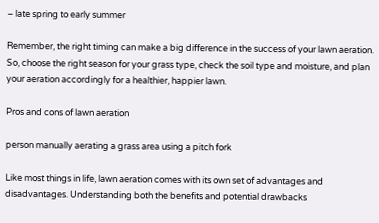– late spring to early summer

Remember, the right timing can make a big difference in the success of your lawn aeration. So, choose the right season for your grass type, check the soil type and moisture, and plan your aeration accordingly for a healthier, happier lawn.

Pros and cons of lawn aeration

person manually aerating a grass area using a pitch fork

Like most things in life, lawn aeration comes with its own set of advantages and disadvantages. Understanding both the benefits and potential drawbacks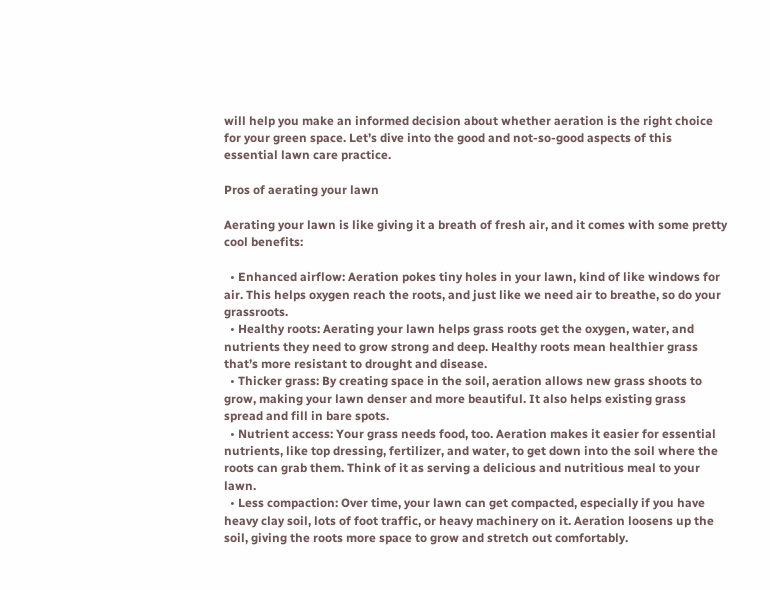will help you make an informed decision about whether aeration is the right choice for your green space. Let’s dive into the good and not-so-good aspects of this essential lawn care practice.

Pros of aerating your lawn

Aerating your lawn is like giving it a breath of fresh air, and it comes with some pretty cool benefits:

  • Enhanced airflow: Aeration pokes tiny holes in your lawn, kind of like windows for air. This helps oxygen reach the roots, and just like we need air to breathe, so do your grassroots.
  • Healthy roots: Aerating your lawn helps grass roots get the oxygen, water, and nutrients they need to grow strong and deep. Healthy roots mean healthier grass that’s more resistant to drought and disease.
  • Thicker grass: By creating space in the soil, aeration allows new grass shoots to grow, making your lawn denser and more beautiful. It also helps existing grass spread and fill in bare spots.
  • Nutrient access: Your grass needs food, too. Aeration makes it easier for essential nutrients, like top dressing, fertilizer, and water, to get down into the soil where the roots can grab them. Think of it as serving a delicious and nutritious meal to your lawn.
  • Less compaction: Over time, your lawn can get compacted, especially if you have heavy clay soil, lots of foot traffic, or heavy machinery on it. Aeration loosens up the soil, giving the roots more space to grow and stretch out comfortably.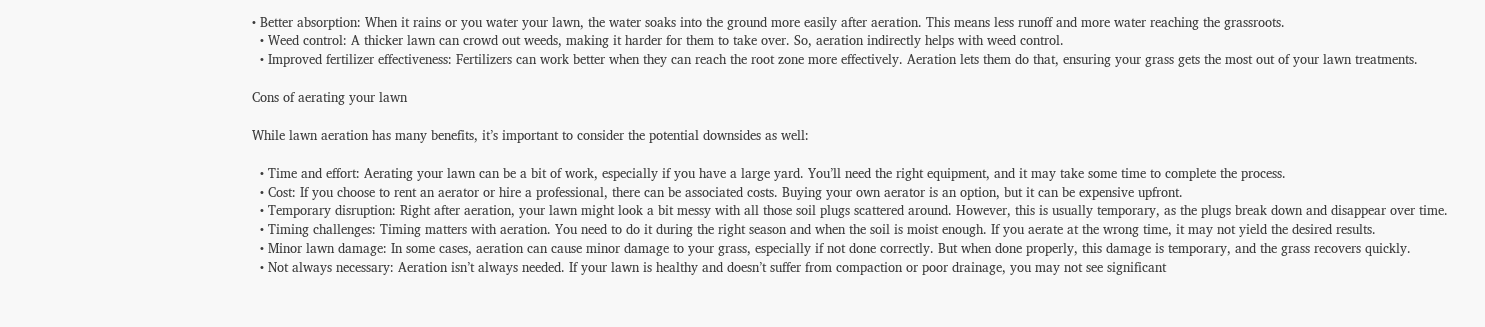• Better absorption: When it rains or you water your lawn, the water soaks into the ground more easily after aeration. This means less runoff and more water reaching the grassroots.
  • Weed control: A thicker lawn can crowd out weeds, making it harder for them to take over. So, aeration indirectly helps with weed control.
  • Improved fertilizer effectiveness: Fertilizers can work better when they can reach the root zone more effectively. Aeration lets them do that, ensuring your grass gets the most out of your lawn treatments.

Cons of aerating your lawn

While lawn aeration has many benefits, it’s important to consider the potential downsides as well:

  • Time and effort: Aerating your lawn can be a bit of work, especially if you have a large yard. You’ll need the right equipment, and it may take some time to complete the process.
  • Cost: If you choose to rent an aerator or hire a professional, there can be associated costs. Buying your own aerator is an option, but it can be expensive upfront.
  • Temporary disruption: Right after aeration, your lawn might look a bit messy with all those soil plugs scattered around. However, this is usually temporary, as the plugs break down and disappear over time.
  • Timing challenges: Timing matters with aeration. You need to do it during the right season and when the soil is moist enough. If you aerate at the wrong time, it may not yield the desired results.
  • Minor lawn damage: In some cases, aeration can cause minor damage to your grass, especially if not done correctly. But when done properly, this damage is temporary, and the grass recovers quickly.
  • Not always necessary: Aeration isn’t always needed. If your lawn is healthy and doesn’t suffer from compaction or poor drainage, you may not see significant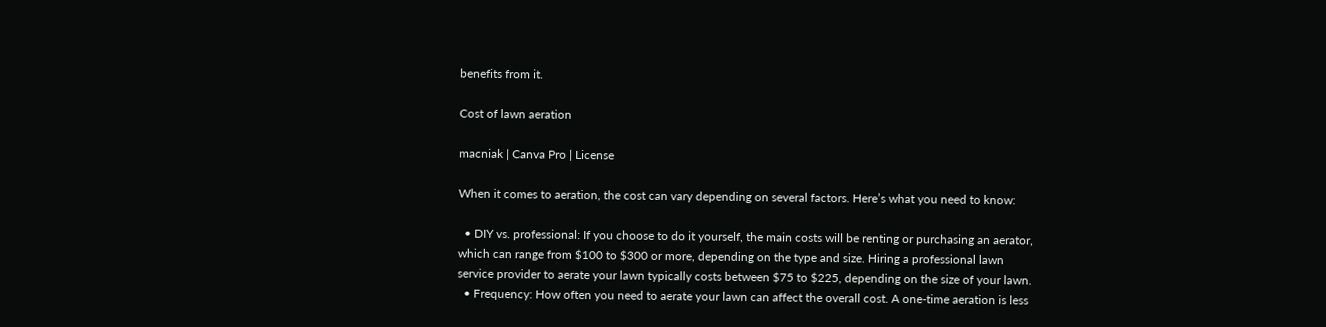benefits from it.

Cost of lawn aeration

macniak | Canva Pro | License

When it comes to aeration, the cost can vary depending on several factors. Here’s what you need to know:

  • DIY vs. professional: If you choose to do it yourself, the main costs will be renting or purchasing an aerator, which can range from $100 to $300 or more, depending on the type and size. Hiring a professional lawn service provider to aerate your lawn typically costs between $75 to $225, depending on the size of your lawn.
  • Frequency: How often you need to aerate your lawn can affect the overall cost. A one-time aeration is less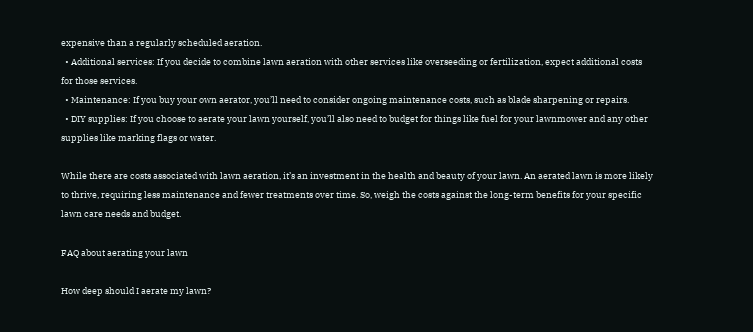expensive than a regularly scheduled aeration.
  • Additional services: If you decide to combine lawn aeration with other services like overseeding or fertilization, expect additional costs for those services.
  • Maintenance: If you buy your own aerator, you’ll need to consider ongoing maintenance costs, such as blade sharpening or repairs.
  • DIY supplies: If you choose to aerate your lawn yourself, you’ll also need to budget for things like fuel for your lawnmower and any other supplies like marking flags or water.

While there are costs associated with lawn aeration, it’s an investment in the health and beauty of your lawn. An aerated lawn is more likely to thrive, requiring less maintenance and fewer treatments over time. So, weigh the costs against the long-term benefits for your specific lawn care needs and budget.

FAQ about aerating your lawn

How deep should I aerate my lawn?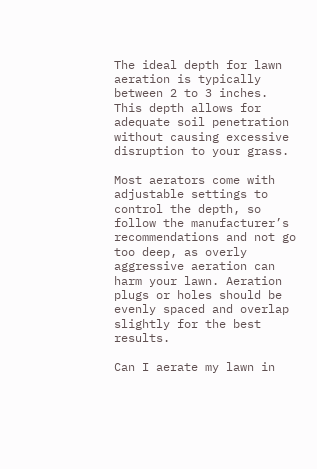The ideal depth for lawn aeration is typically between 2 to 3 inches. This depth allows for adequate soil penetration without causing excessive disruption to your grass.

Most aerators come with adjustable settings to control the depth, so follow the manufacturer’s recommendations and not go too deep, as overly aggressive aeration can harm your lawn. Aeration plugs or holes should be evenly spaced and overlap slightly for the best results.

Can I aerate my lawn in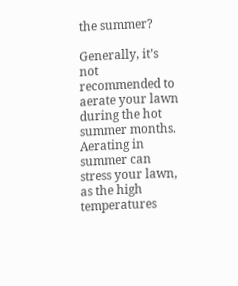the summer?

Generally, it’s not recommended to aerate your lawn during the hot summer months. Aerating in summer can stress your lawn, as the high temperatures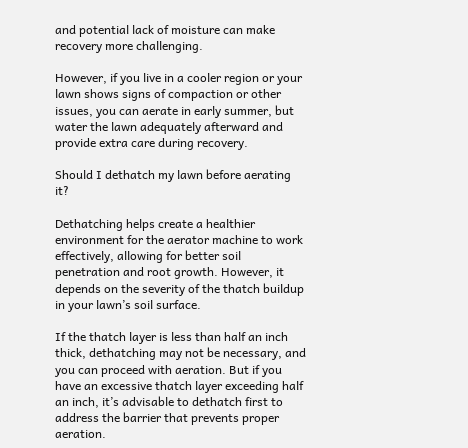and potential lack of moisture can make recovery more challenging.

However, if you live in a cooler region or your lawn shows signs of compaction or other issues, you can aerate in early summer, but water the lawn adequately afterward and provide extra care during recovery.

Should I dethatch my lawn before aerating it?

Dethatching helps create a healthier environment for the aerator machine to work effectively, allowing for better soil penetration and root growth. However, it depends on the severity of the thatch buildup in your lawn’s soil surface.

If the thatch layer is less than half an inch thick, dethatching may not be necessary, and you can proceed with aeration. But if you have an excessive thatch layer exceeding half an inch, it’s advisable to dethatch first to address the barrier that prevents proper aeration.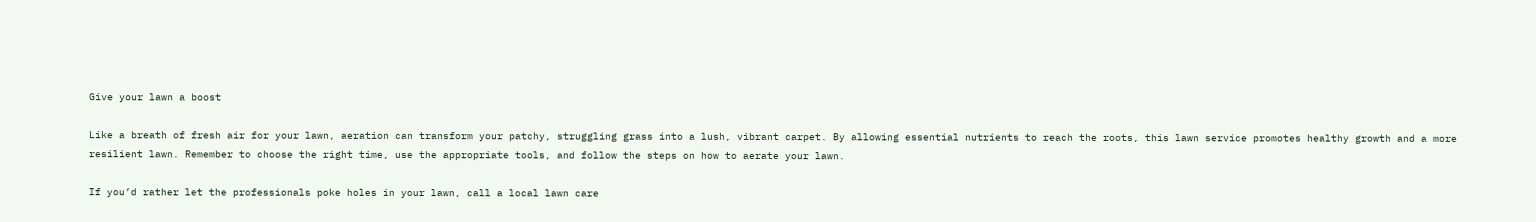Give your lawn a boost

Like a breath of fresh air for your lawn, aeration can transform your patchy, struggling grass into a lush, vibrant carpet. By allowing essential nutrients to reach the roots, this lawn service promotes healthy growth and a more resilient lawn. Remember to choose the right time, use the appropriate tools, and follow the steps on how to aerate your lawn.

If you’d rather let the professionals poke holes in your lawn, call a local lawn care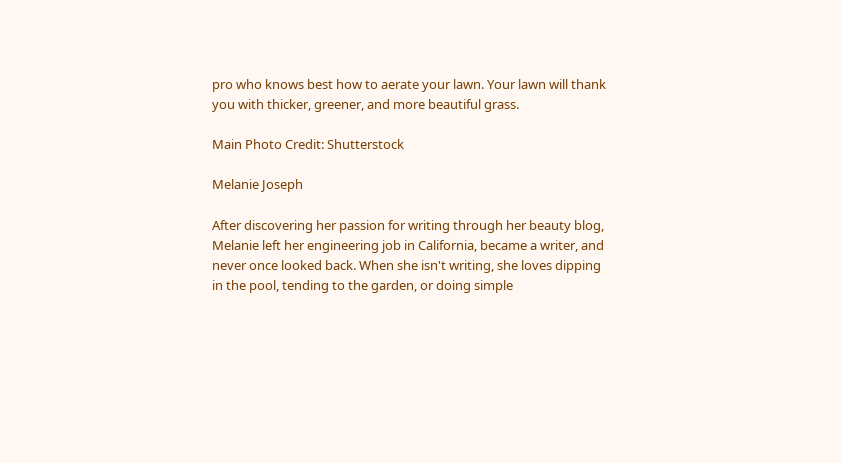pro who knows best how to aerate your lawn. Your lawn will thank you with thicker, greener, and more beautiful grass.

Main Photo Credit: Shutterstock

Melanie Joseph

After discovering her passion for writing through her beauty blog, Melanie left her engineering job in California, became a writer, and never once looked back. When she isn't writing, she loves dipping in the pool, tending to the garden, or doing simple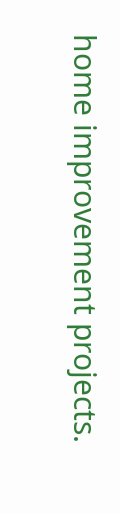home improvement projects.